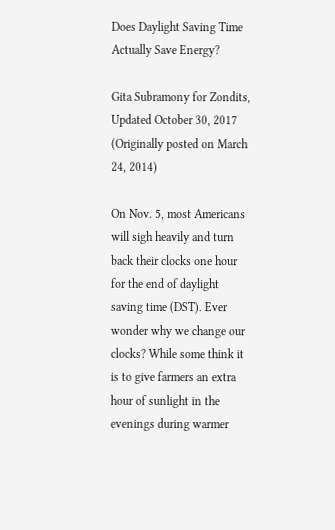Does Daylight Saving Time Actually Save Energy?

Gita Subramony for Zondits, Updated October 30, 2017 (Originally posted on March 24, 2014)

On Nov. 5, most Americans will sigh heavily and turn back their clocks one hour for the end of daylight saving time (DST). Ever wonder why we change our clocks? While some think it is to give farmers an extra hour of sunlight in the evenings during warmer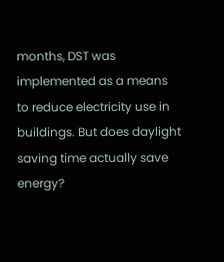months, DST was implemented as a means to reduce electricity use in buildings. But does daylight saving time actually save energy?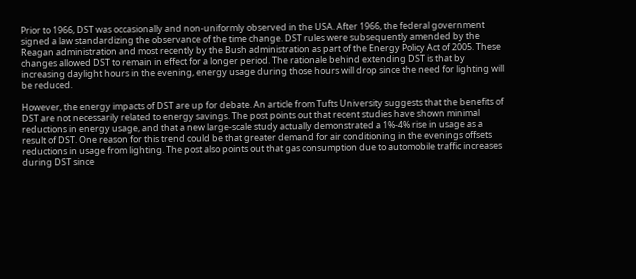Prior to 1966, DST was occasionally and non-uniformly observed in the USA. After 1966, the federal government signed a law standardizing the observance of the time change. DST rules were subsequently amended by the Reagan administration and most recently by the Bush administration as part of the Energy Policy Act of 2005. These changes allowed DST to remain in effect for a longer period. The rationale behind extending DST is that by increasing daylight hours in the evening, energy usage during those hours will drop since the need for lighting will be reduced.

However, the energy impacts of DST are up for debate. An article from Tufts University suggests that the benefits of DST are not necessarily related to energy savings. The post points out that recent studies have shown minimal reductions in energy usage, and that a new large-scale study actually demonstrated a 1%-4% rise in usage as a result of DST. One reason for this trend could be that greater demand for air conditioning in the evenings offsets reductions in usage from lighting. The post also points out that gas consumption due to automobile traffic increases during DST since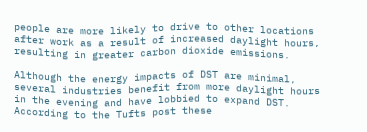people are more likely to drive to other locations after work as a result of increased daylight hours, resulting in greater carbon dioxide emissions.

Although the energy impacts of DST are minimal, several industries benefit from more daylight hours in the evening and have lobbied to expand DST. According to the Tufts post these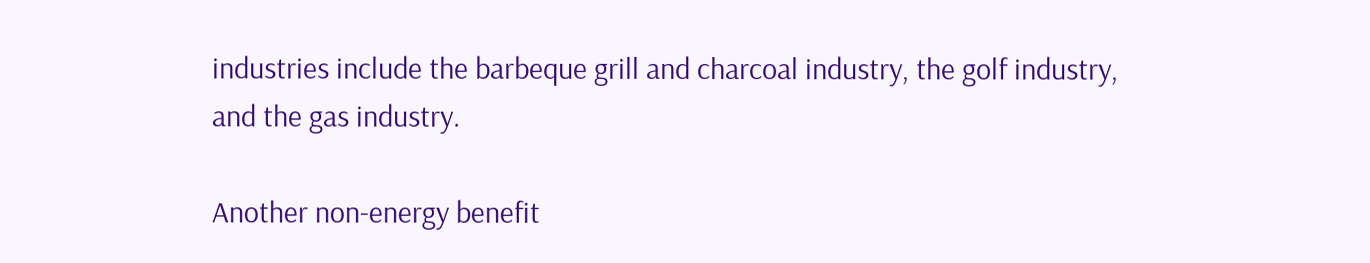industries include the barbeque grill and charcoal industry, the golf industry, and the gas industry.

Another non-energy benefit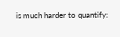is much harder to quantify: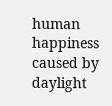human happiness caused by daylight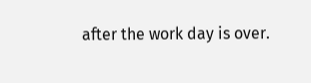after the work day is over.